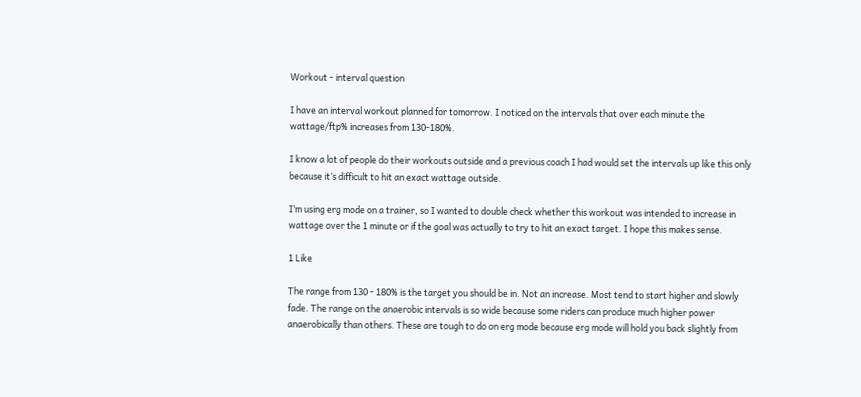Workout - interval question

I have an interval workout planned for tomorrow. I noticed on the intervals that over each minute the wattage/ftp% increases from 130-180%.

I know a lot of people do their workouts outside and a previous coach I had would set the intervals up like this only because it’s difficult to hit an exact wattage outside.

I’m using erg mode on a trainer, so I wanted to double check whether this workout was intended to increase in wattage over the 1 minute or if the goal was actually to try to hit an exact target. I hope this makes sense.

1 Like

The range from 130 - 180% is the target you should be in. Not an increase. Most tend to start higher and slowly fade. The range on the anaerobic intervals is so wide because some riders can produce much higher power anaerobically than others. These are tough to do on erg mode because erg mode will hold you back slightly from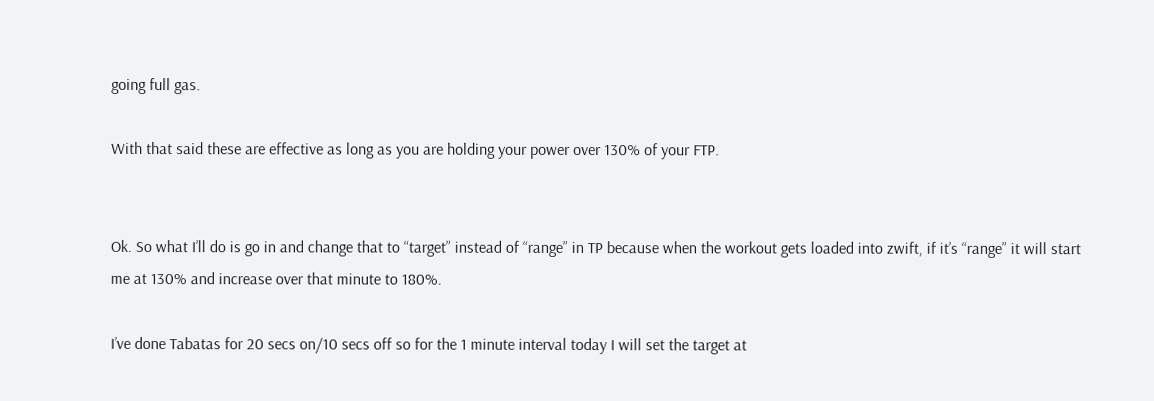going full gas.

With that said these are effective as long as you are holding your power over 130% of your FTP.


Ok. So what I’ll do is go in and change that to “target” instead of “range” in TP because when the workout gets loaded into zwift, if it’s “range” it will start me at 130% and increase over that minute to 180%.

I’ve done Tabatas for 20 secs on/10 secs off so for the 1 minute interval today I will set the target at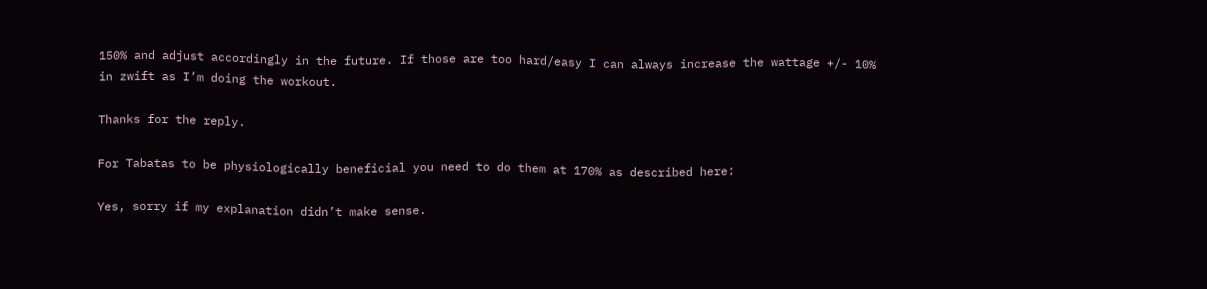150% and adjust accordingly in the future. If those are too hard/easy I can always increase the wattage +/- 10% in zwift as I’m doing the workout.

Thanks for the reply.

For Tabatas to be physiologically beneficial you need to do them at 170% as described here:

Yes, sorry if my explanation didn’t make sense.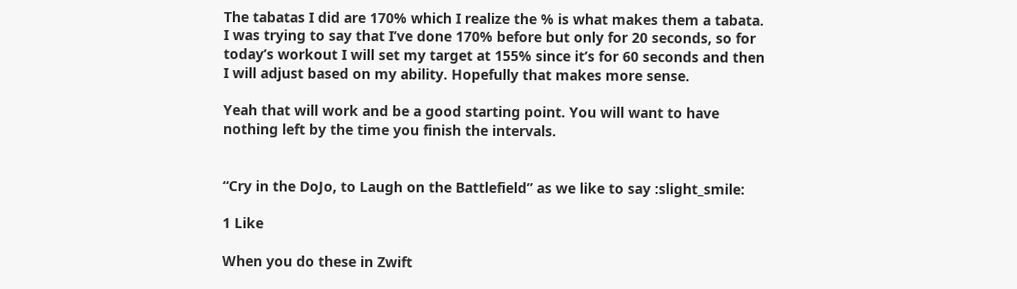The tabatas I did are 170% which I realize the % is what makes them a tabata. I was trying to say that I’ve done 170% before but only for 20 seconds, so for today’s workout I will set my target at 155% since it’s for 60 seconds and then I will adjust based on my ability. Hopefully that makes more sense.

Yeah that will work and be a good starting point. You will want to have nothing left by the time you finish the intervals.


“Cry in the DoJo, to Laugh on the Battlefield” as we like to say :slight_smile:

1 Like

When you do these in Zwift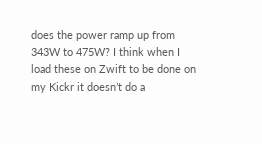does the power ramp up from 343W to 475W? I think when I load these on Zwift to be done on my Kickr it doesn’t do a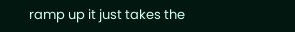ramp up it just takes the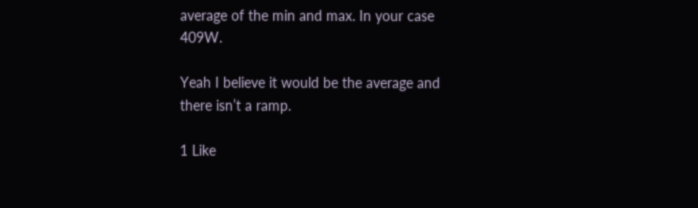average of the min and max. In your case 409W.

Yeah I believe it would be the average and there isn’t a ramp.

1 Like